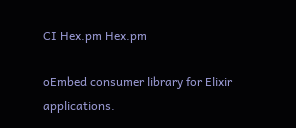CI Hex.pm Hex.pm

oEmbed consumer library for Elixir applications.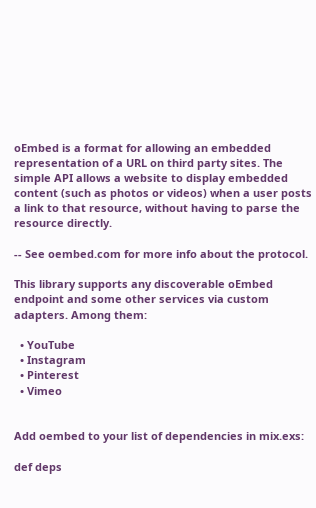oEmbed is a format for allowing an embedded representation of a URL on third party sites. The simple API allows a website to display embedded content (such as photos or videos) when a user posts a link to that resource, without having to parse the resource directly.

-- See oembed.com for more info about the protocol.

This library supports any discoverable oEmbed endpoint and some other services via custom adapters. Among them:

  • YouTube
  • Instagram
  • Pinterest
  • Vimeo


Add oembed to your list of dependencies in mix.exs:

def deps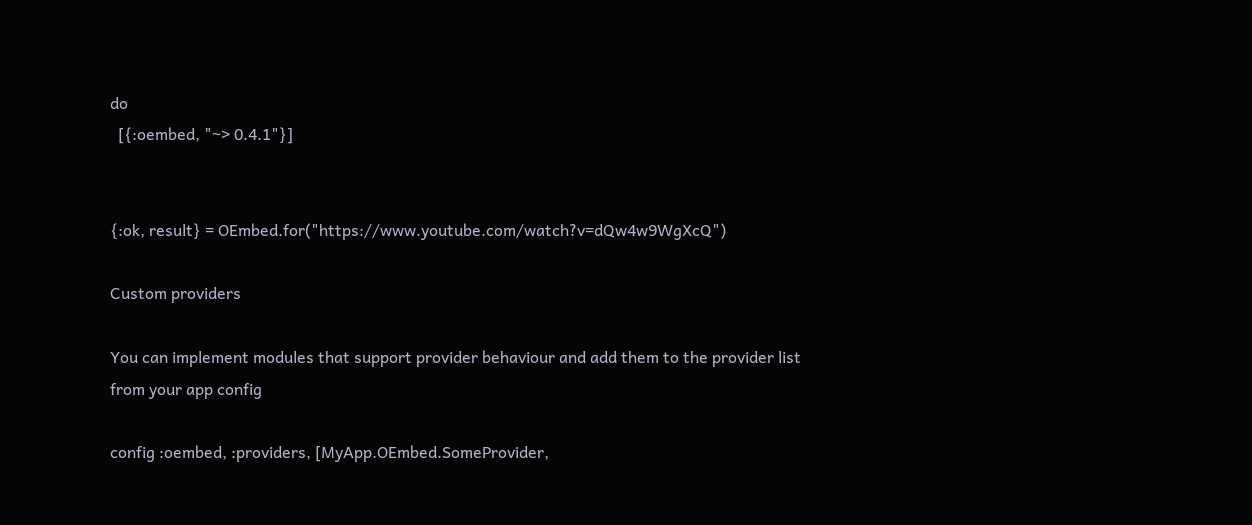do
  [{:oembed, "~> 0.4.1"}]


{:ok, result} = OEmbed.for("https://www.youtube.com/watch?v=dQw4w9WgXcQ")

Custom providers

You can implement modules that support provider behaviour and add them to the provider list from your app config

config :oembed, :providers, [MyApp.OEmbed.SomeProvider,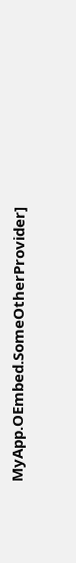MyApp.OEmbed.SomeOtherProvider]